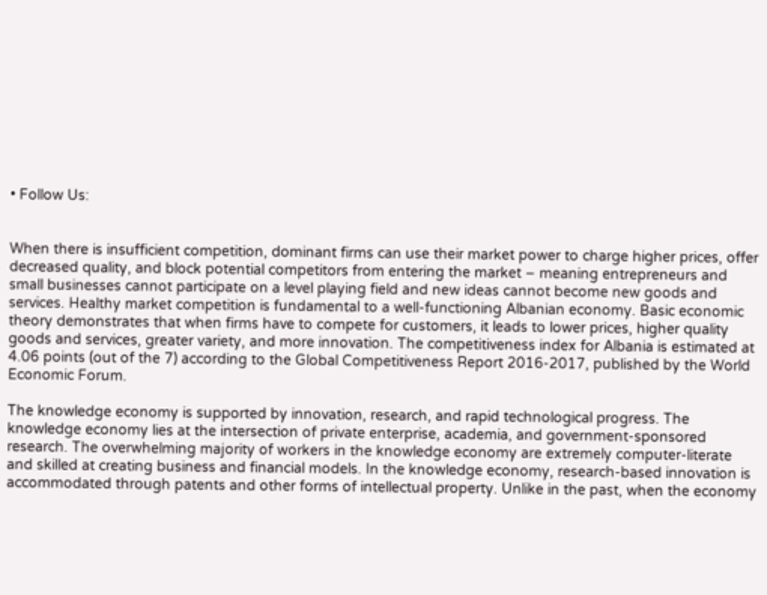• Follow Us:


When there is insufficient competition, dominant firms can use their market power to charge higher prices, offer decreased quality, and block potential competitors from entering the market – meaning entrepreneurs and small businesses cannot participate on a level playing field and new ideas cannot become new goods and services. Healthy market competition is fundamental to a well-functioning Albanian economy. Basic economic theory demonstrates that when firms have to compete for customers, it leads to lower prices, higher quality goods and services, greater variety, and more innovation. The competitiveness index for Albania is estimated at 4.06 points (out of the 7) according to the Global Competitiveness Report 2016-2017, published by the World Economic Forum.

The knowledge economy is supported by innovation, research, and rapid technological progress. The knowledge economy lies at the intersection of private enterprise, academia, and government-sponsored research. The overwhelming majority of workers in the knowledge economy are extremely computer-literate and skilled at creating business and financial models. In the knowledge economy, research-based innovation is accommodated through patents and other forms of intellectual property. Unlike in the past, when the economy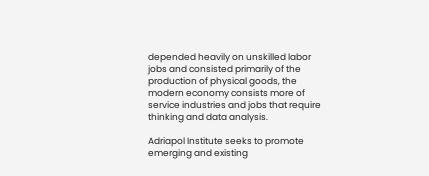depended heavily on unskilled labor jobs and consisted primarily of the production of physical goods, the modern economy consists more of service industries and jobs that require thinking and data analysis.

Adriapol Institute seeks to promote emerging and existing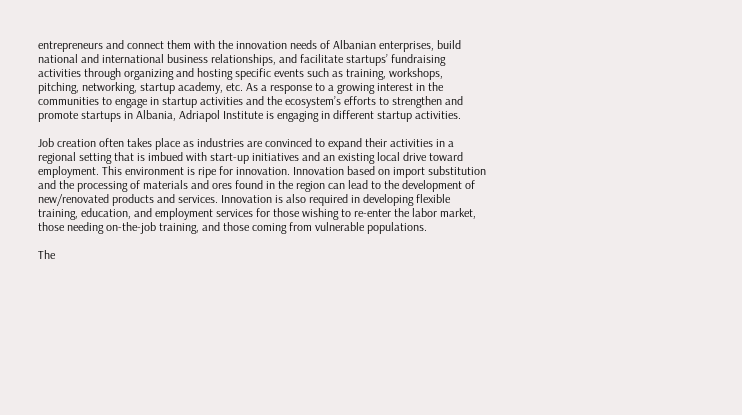entrepreneurs and connect them with the innovation needs of Albanian enterprises, build national and international business relationships, and facilitate startups’ fundraising activities through organizing and hosting specific events such as training, workshops, pitching, networking, startup academy, etc. As a response to a growing interest in the communities to engage in startup activities and the ecosystem’s efforts to strengthen and promote startups in Albania, Adriapol Institute is engaging in different startup activities.

Job creation often takes place as industries are convinced to expand their activities in a regional setting that is imbued with start-up initiatives and an existing local drive toward employment. This environment is ripe for innovation. Innovation based on import substitution and the processing of materials and ores found in the region can lead to the development of new/renovated products and services. Innovation is also required in developing flexible training, education, and employment services for those wishing to re-enter the labor market, those needing on-the-job training, and those coming from vulnerable populations.

The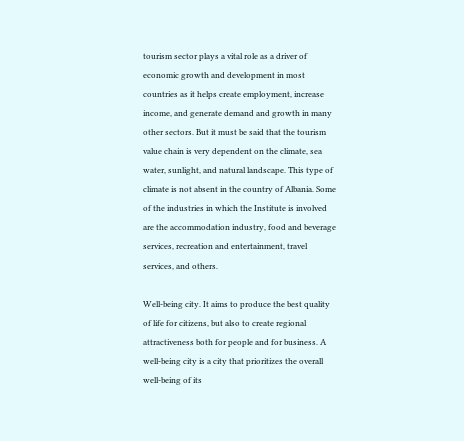tourism sector plays a vital role as a driver of economic growth and development in most countries as it helps create employment, increase income, and generate demand and growth in many other sectors. But it must be said that the tourism value chain is very dependent on the climate, sea water, sunlight, and natural landscape. This type of climate is not absent in the country of Albania. Some of the industries in which the Institute is involved are the accommodation industry, food and beverage services, recreation and entertainment, travel services, and others.

Well-being city. It aims to produce the best quality of life for citizens, but also to create regional attractiveness both for people and for business. A well-being city is a city that prioritizes the overall well-being of its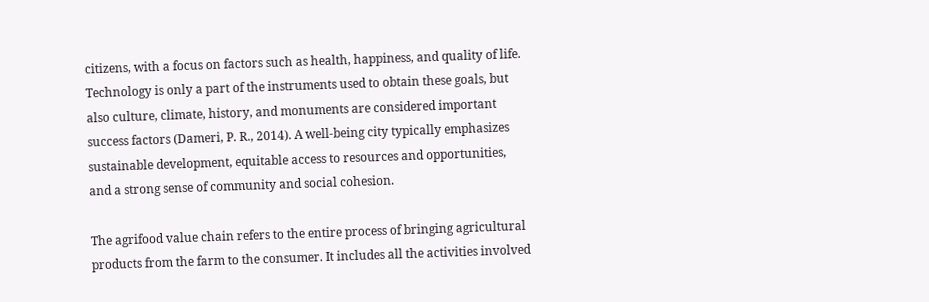citizens, with a focus on factors such as health, happiness, and quality of life. Technology is only a part of the instruments used to obtain these goals, but also culture, climate, history, and monuments are considered important success factors (Dameri, P. R., 2014). A well-being city typically emphasizes sustainable development, equitable access to resources and opportunities, and a strong sense of community and social cohesion.

The agrifood value chain refers to the entire process of bringing agricultural products from the farm to the consumer. It includes all the activities involved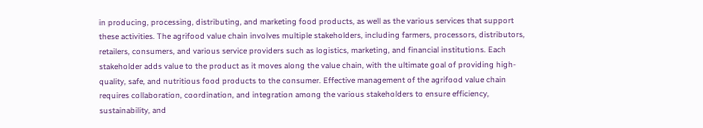in producing, processing, distributing, and marketing food products, as well as the various services that support these activities. The agrifood value chain involves multiple stakeholders, including farmers, processors, distributors, retailers, consumers, and various service providers such as logistics, marketing, and financial institutions. Each stakeholder adds value to the product as it moves along the value chain, with the ultimate goal of providing high-quality, safe, and nutritious food products to the consumer. Effective management of the agrifood value chain requires collaboration, coordination, and integration among the various stakeholders to ensure efficiency, sustainability, and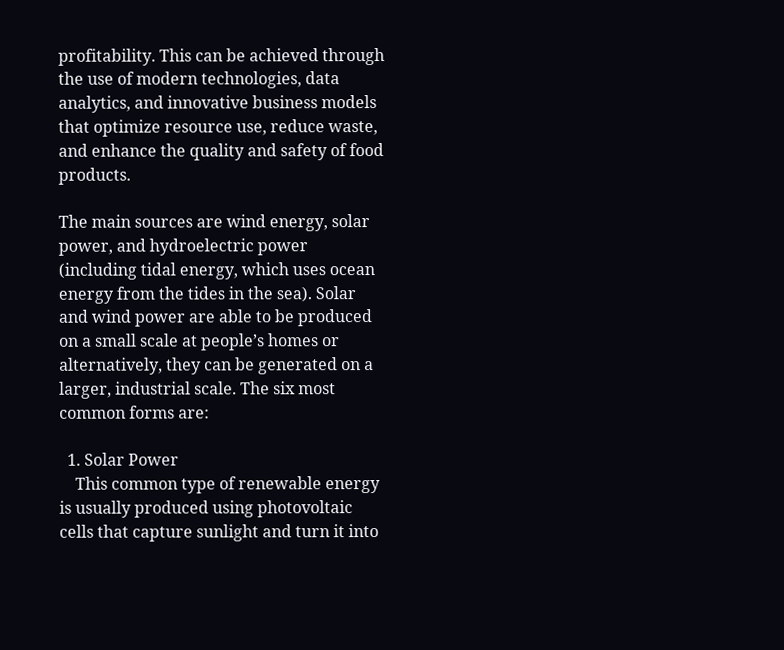profitability. This can be achieved through the use of modern technologies, data analytics, and innovative business models that optimize resource use, reduce waste, and enhance the quality and safety of food products.

The main sources are wind energy, solar power, and hydroelectric power (including tidal energy, which uses ocean energy from the tides in the sea). Solar and wind power are able to be produced on a small scale at people’s homes or alternatively, they can be generated on a larger, industrial scale. The six most common forms are:

  1. Solar Power
    This common type of renewable energy is usually produced using photovoltaic cells that capture sunlight and turn it into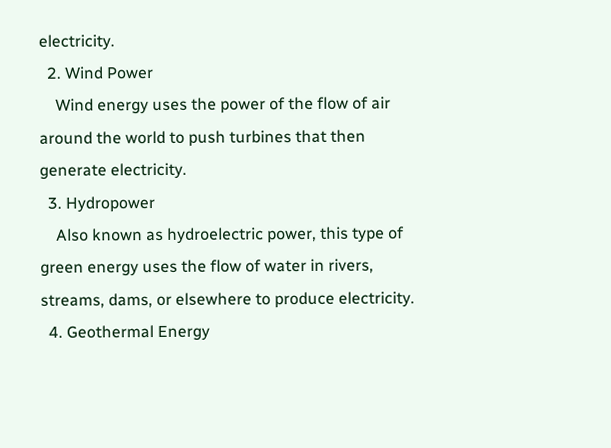electricity.
  2. Wind Power
    Wind energy uses the power of the flow of air around the world to push turbines that then generate electricity.
  3. Hydropower
    Also known as hydroelectric power, this type of green energy uses the flow of water in rivers, streams, dams, or elsewhere to produce electricity.
  4. Geothermal Energy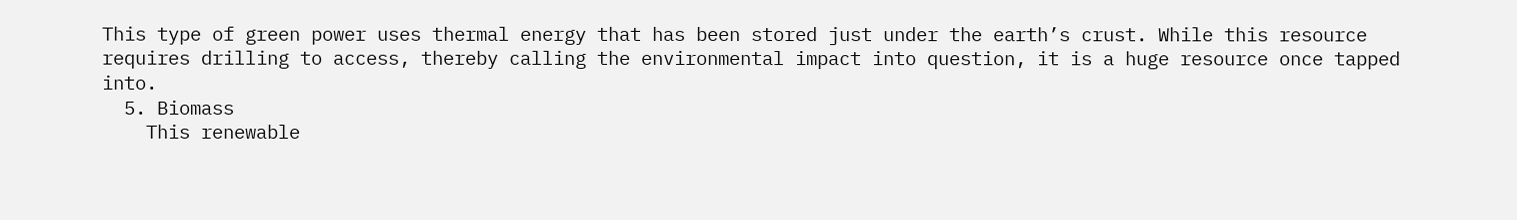This type of green power uses thermal energy that has been stored just under the earth’s crust. While this resource requires drilling to access, thereby calling the environmental impact into question, it is a huge resource once tapped into.
  5. Biomass
    This renewable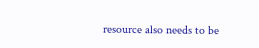resource also needs to be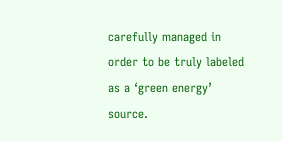carefully managed in order to be truly labeled as a ‘green energy’ source.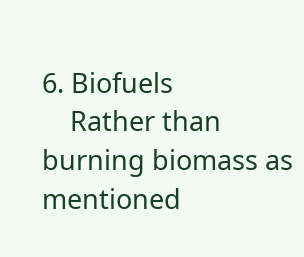6. Biofuels
    Rather than burning biomass as mentioned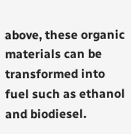above, these organic materials can be transformed into fuel such as ethanol and biodiesel.